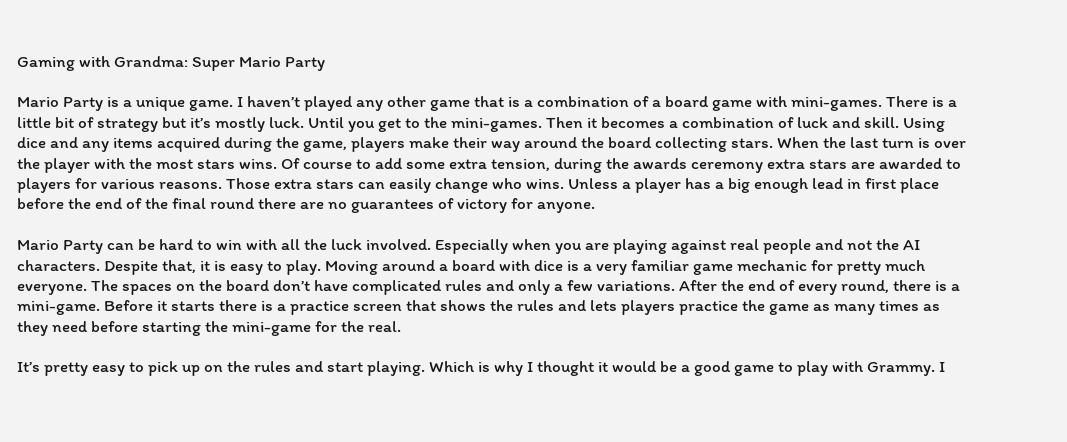Gaming with Grandma: Super Mario Party

Mario Party is a unique game. I haven’t played any other game that is a combination of a board game with mini-games. There is a little bit of strategy but it’s mostly luck. Until you get to the mini-games. Then it becomes a combination of luck and skill. Using dice and any items acquired during the game, players make their way around the board collecting stars. When the last turn is over the player with the most stars wins. Of course to add some extra tension, during the awards ceremony extra stars are awarded to players for various reasons. Those extra stars can easily change who wins. Unless a player has a big enough lead in first place before the end of the final round there are no guarantees of victory for anyone.

Mario Party can be hard to win with all the luck involved. Especially when you are playing against real people and not the AI characters. Despite that, it is easy to play. Moving around a board with dice is a very familiar game mechanic for pretty much everyone. The spaces on the board don’t have complicated rules and only a few variations. After the end of every round, there is a mini-game. Before it starts there is a practice screen that shows the rules and lets players practice the game as many times as they need before starting the mini-game for the real.

It’s pretty easy to pick up on the rules and start playing. Which is why I thought it would be a good game to play with Grammy. I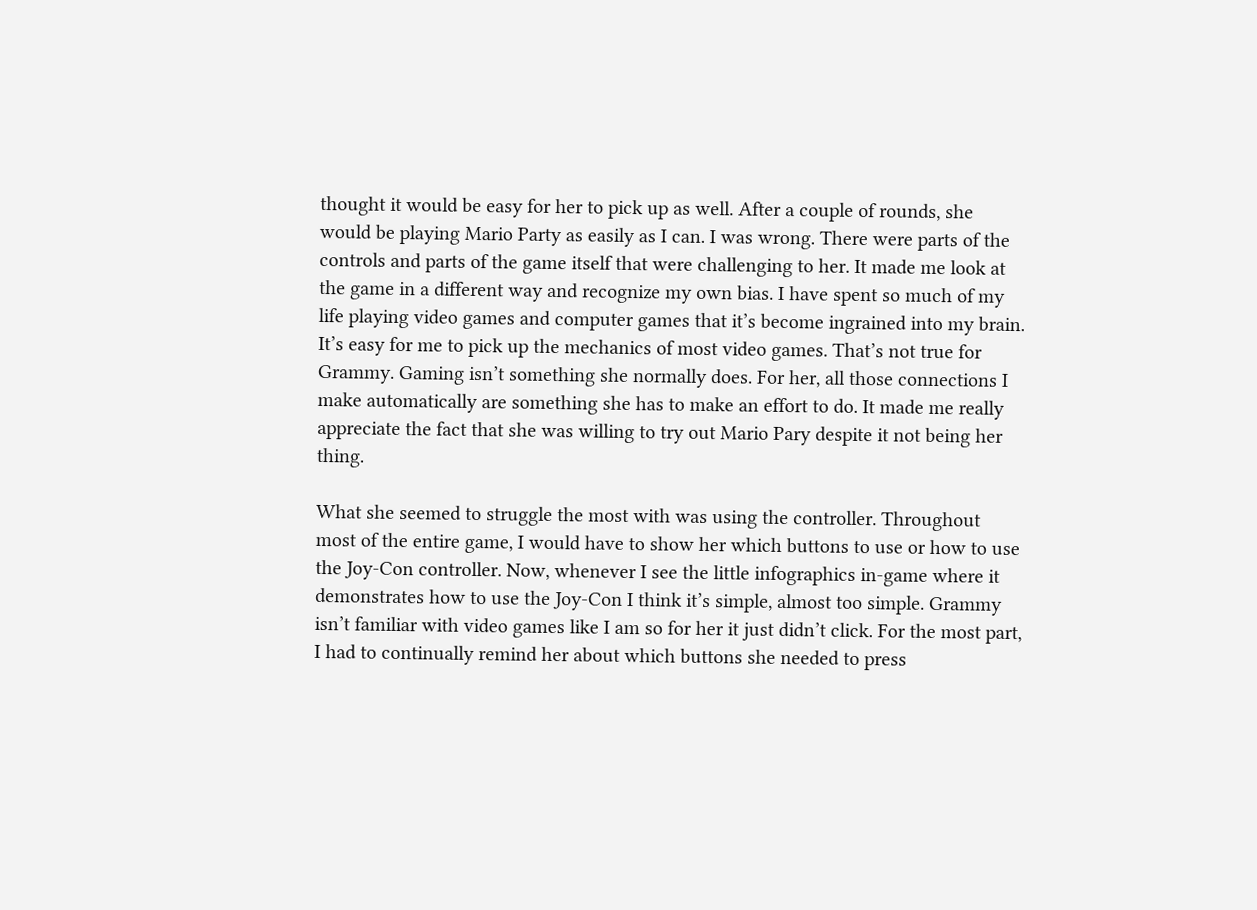thought it would be easy for her to pick up as well. After a couple of rounds, she would be playing Mario Party as easily as I can. I was wrong. There were parts of the controls and parts of the game itself that were challenging to her. It made me look at the game in a different way and recognize my own bias. I have spent so much of my life playing video games and computer games that it’s become ingrained into my brain. It’s easy for me to pick up the mechanics of most video games. That’s not true for Grammy. Gaming isn’t something she normally does. For her, all those connections I make automatically are something she has to make an effort to do. It made me really appreciate the fact that she was willing to try out Mario Pary despite it not being her thing.

What she seemed to struggle the most with was using the controller. Throughout most of the entire game, I would have to show her which buttons to use or how to use the Joy-Con controller. Now, whenever I see the little infographics in-game where it demonstrates how to use the Joy-Con I think it’s simple, almost too simple. Grammy isn’t familiar with video games like I am so for her it just didn’t click. For the most part, I had to continually remind her about which buttons she needed to press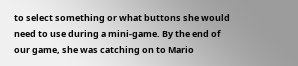to select something or what buttons she would need to use during a mini-game. By the end of our game, she was catching on to Mario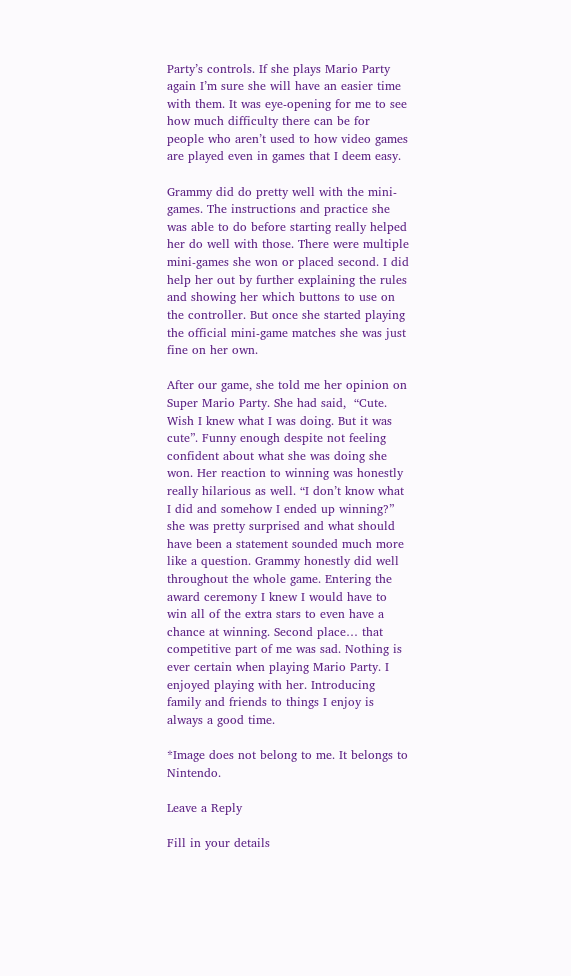Party’s controls. If she plays Mario Party again I’m sure she will have an easier time with them. It was eye-opening for me to see how much difficulty there can be for people who aren’t used to how video games are played even in games that I deem easy.

Grammy did do pretty well with the mini-games. The instructions and practice she was able to do before starting really helped her do well with those. There were multiple mini-games she won or placed second. I did help her out by further explaining the rules and showing her which buttons to use on the controller. But once she started playing the official mini-game matches she was just fine on her own.

After our game, she told me her opinion on Super Mario Party. She had said,  “Cute. Wish I knew what I was doing. But it was cute”. Funny enough despite not feeling confident about what she was doing she won. Her reaction to winning was honestly really hilarious as well. “I don’t know what I did and somehow I ended up winning?” she was pretty surprised and what should have been a statement sounded much more like a question. Grammy honestly did well throughout the whole game. Entering the award ceremony I knew I would have to win all of the extra stars to even have a chance at winning. Second place… that competitive part of me was sad. Nothing is ever certain when playing Mario Party. I enjoyed playing with her. Introducing family and friends to things I enjoy is always a good time.

*Image does not belong to me. It belongs to Nintendo.

Leave a Reply

Fill in your details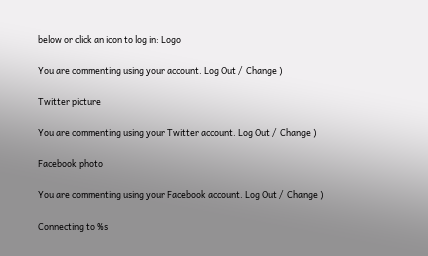below or click an icon to log in: Logo

You are commenting using your account. Log Out /  Change )

Twitter picture

You are commenting using your Twitter account. Log Out /  Change )

Facebook photo

You are commenting using your Facebook account. Log Out /  Change )

Connecting to %s